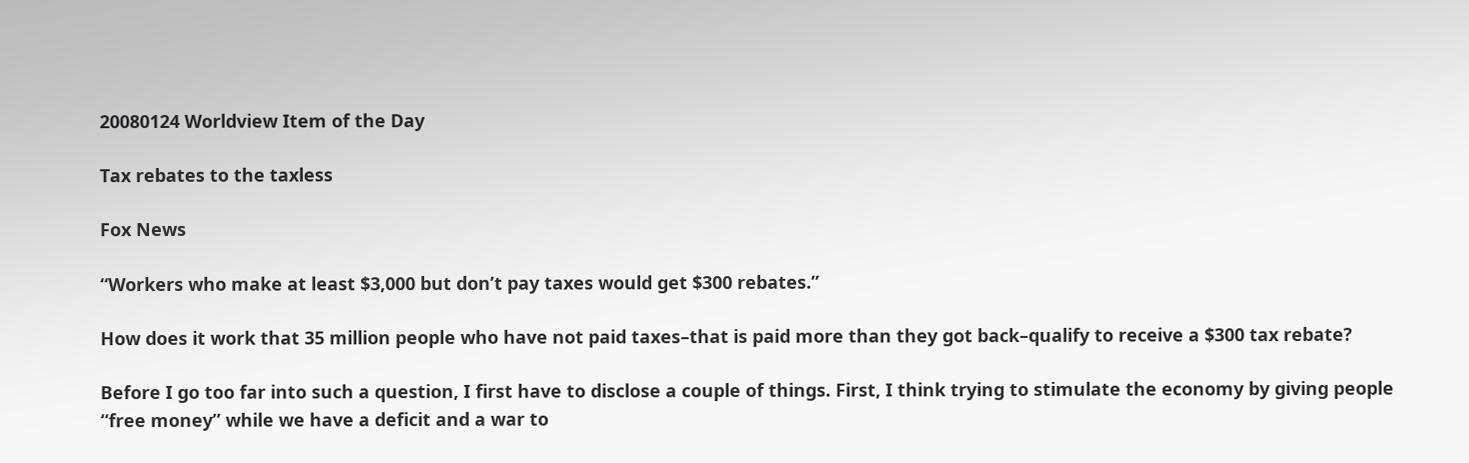20080124 Worldview Item of the Day

Tax rebates to the taxless

Fox News

“Workers who make at least $3,000 but don’t pay taxes would get $300 rebates.”

How does it work that 35 million people who have not paid taxes–that is paid more than they got back–qualify to receive a $300 tax rebate?

Before I go too far into such a question, I first have to disclose a couple of things. First, I think trying to stimulate the economy by giving people “free money” while we have a deficit and a war to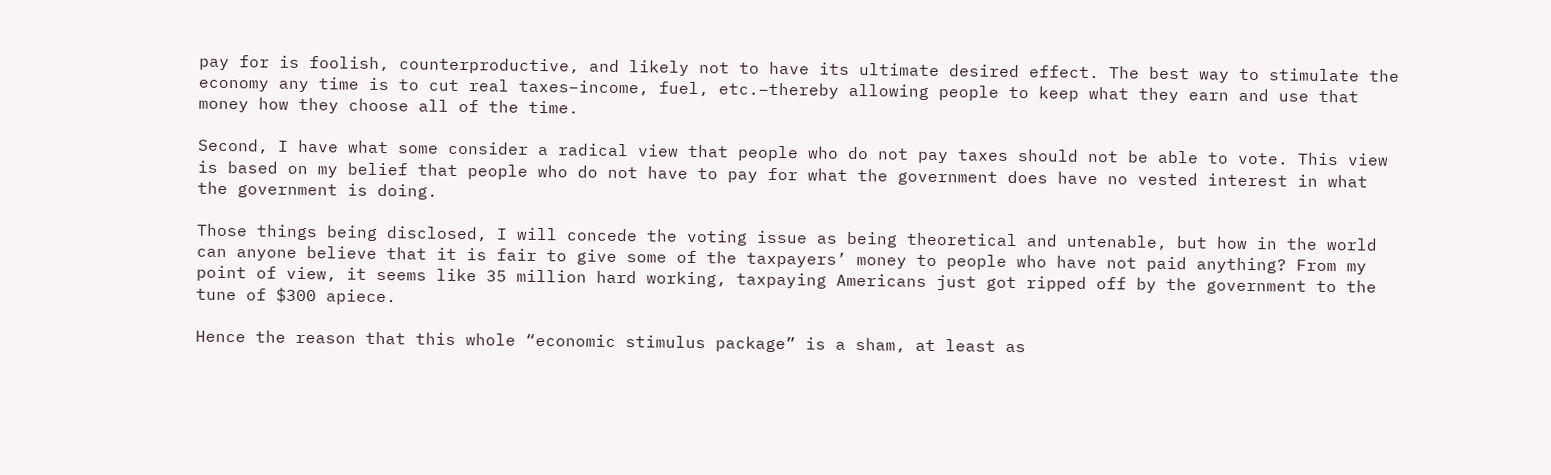pay for is foolish, counterproductive, and likely not to have its ultimate desired effect. The best way to stimulate the economy any time is to cut real taxes–income, fuel, etc.–thereby allowing people to keep what they earn and use that money how they choose all of the time.

Second, I have what some consider a radical view that people who do not pay taxes should not be able to vote. This view is based on my belief that people who do not have to pay for what the government does have no vested interest in what the government is doing.

Those things being disclosed, I will concede the voting issue as being theoretical and untenable, but how in the world can anyone believe that it is fair to give some of the taxpayers’ money to people who have not paid anything? From my point of view, it seems like 35 million hard working, taxpaying Americans just got ripped off by the government to the tune of $300 apiece.

Hence the reason that this whole “economic stimulus package” is a sham, at least as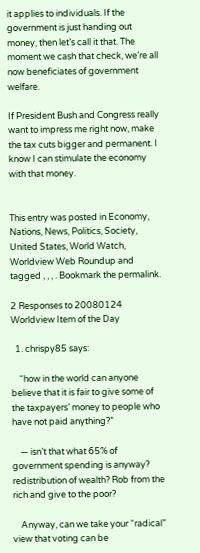it applies to individuals. If the government is just handing out money, then let’s call it that. The moment we cash that check, we’re all now beneficiates of government welfare.

If President Bush and Congress really want to impress me right now, make the tax cuts bigger and permanent. I know I can stimulate the economy with that money.


This entry was posted in Economy, Nations, News, Politics, Society, United States, World Watch, Worldview Web Roundup and tagged , , , . Bookmark the permalink.

2 Responses to 20080124 Worldview Item of the Day

  1. chrispy85 says:

    “how in the world can anyone believe that it is fair to give some of the taxpayers’ money to people who have not paid anything?”

    — isn’t that what 65% of government spending is anyway? redistribution of wealth? Rob from the rich and give to the poor?

    Anyway, can we take your “radical” view that voting can be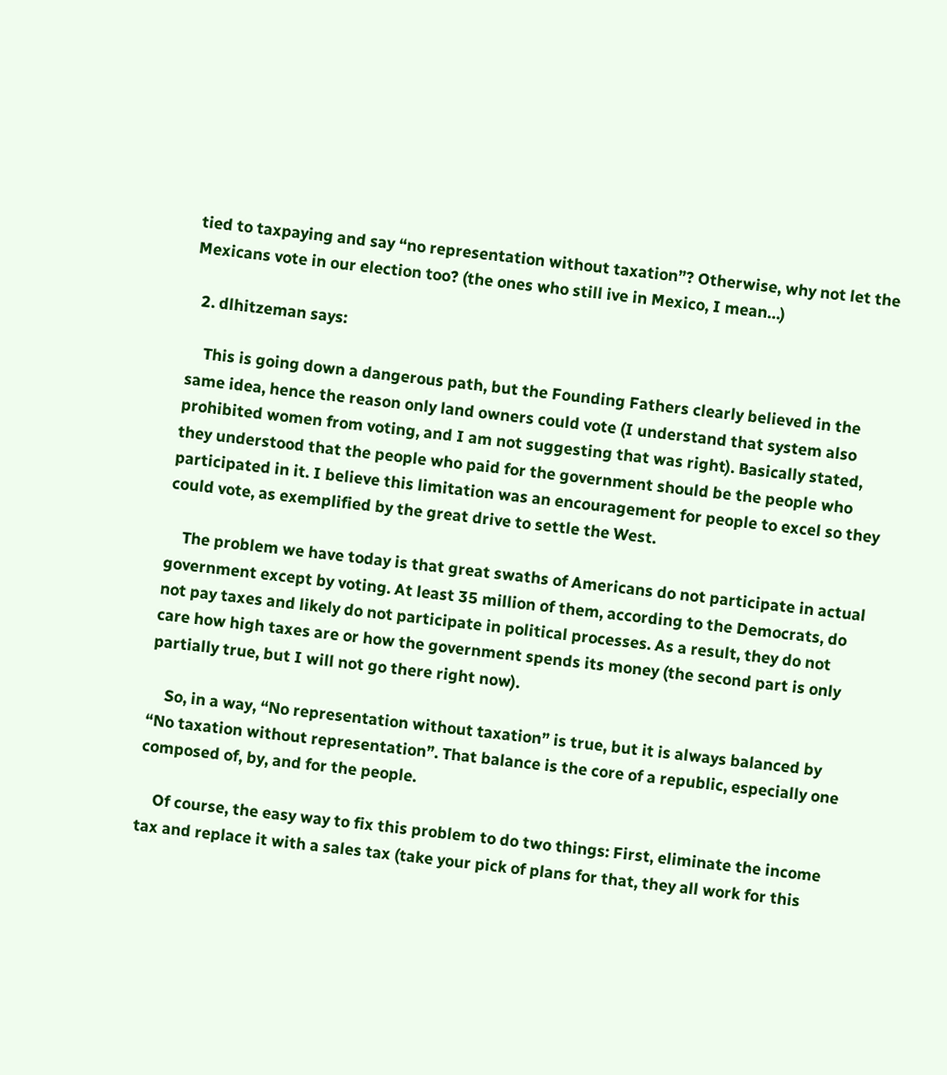tied to taxpaying and say “no representation without taxation”? Otherwise, why not let the Mexicans vote in our election too? (the ones who still ive in Mexico, I mean…)

  2. dlhitzeman says:

    This is going down a dangerous path, but the Founding Fathers clearly believed in the same idea, hence the reason only land owners could vote (I understand that system also prohibited women from voting, and I am not suggesting that was right). Basically stated, they understood that the people who paid for the government should be the people who participated in it. I believe this limitation was an encouragement for people to excel so they could vote, as exemplified by the great drive to settle the West.

    The problem we have today is that great swaths of Americans do not participate in actual government except by voting. At least 35 million of them, according to the Democrats, do not pay taxes and likely do not participate in political processes. As a result, they do not care how high taxes are or how the government spends its money (the second part is only partially true, but I will not go there right now).

    So, in a way, “No representation without taxation” is true, but it is always balanced by “No taxation without representation”. That balance is the core of a republic, especially one composed of, by, and for the people.

    Of course, the easy way to fix this problem to do two things: First, eliminate the income tax and replace it with a sales tax (take your pick of plans for that, they all work for this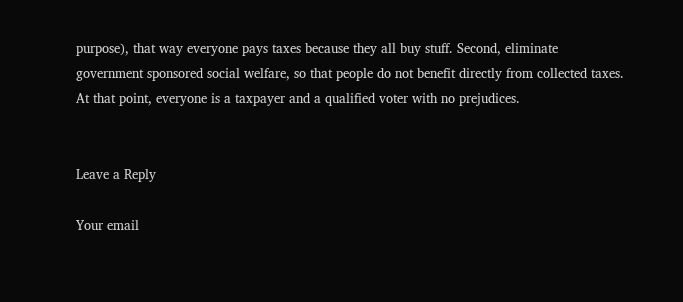purpose), that way everyone pays taxes because they all buy stuff. Second, eliminate government sponsored social welfare, so that people do not benefit directly from collected taxes. At that point, everyone is a taxpayer and a qualified voter with no prejudices.


Leave a Reply

Your email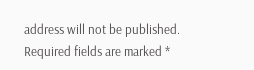address will not be published. Required fields are marked *